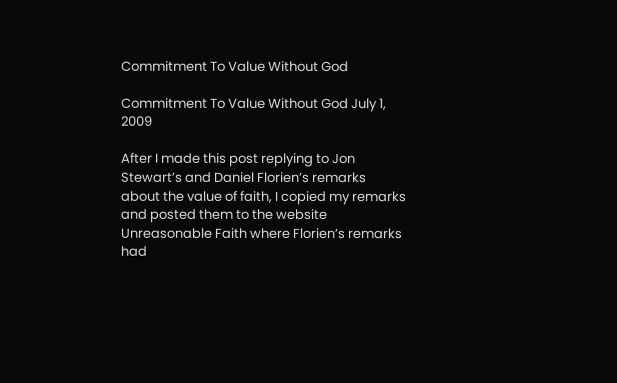Commitment To Value Without God

Commitment To Value Without God July 1, 2009

After I made this post replying to Jon Stewart’s and Daniel Florien’s remarks about the value of faith, I copied my remarks and posted them to the website Unreasonable Faith where Florien’s remarks had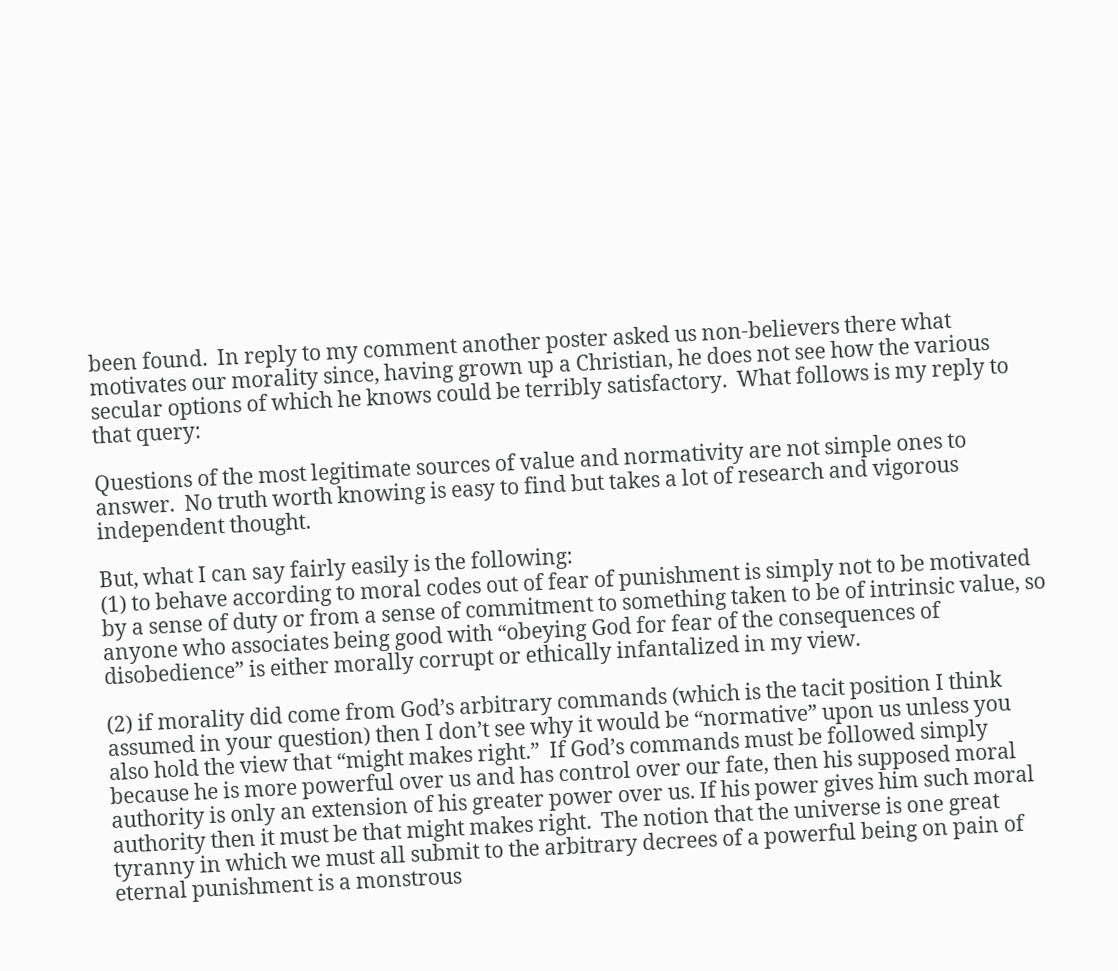been found.  In reply to my comment another poster asked us non-believers there what motivates our morality since, having grown up a Christian, he does not see how the various secular options of which he knows could be terribly satisfactory.  What follows is my reply to that query:

Questions of the most legitimate sources of value and normativity are not simple ones to answer.  No truth worth knowing is easy to find but takes a lot of research and vigorous independent thought.

But, what I can say fairly easily is the following:
(1) to behave according to moral codes out of fear of punishment is simply not to be motivated by a sense of duty or from a sense of commitment to something taken to be of intrinsic value, so anyone who associates being good with “obeying God for fear of the consequences of disobedience” is either morally corrupt or ethically infantalized in my view.

(2) if morality did come from God’s arbitrary commands (which is the tacit position I think assumed in your question) then I don’t see why it would be “normative” upon us unless you also hold the view that “might makes right.”  If God’s commands must be followed simply because he is more powerful over us and has control over our fate, then his supposed moral authority is only an extension of his greater power over us. If his power gives him such moral authority then it must be that might makes right.  The notion that the universe is one great tyranny in which we must all submit to the arbitrary decrees of a powerful being on pain of eternal punishment is a monstrous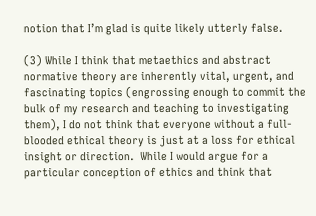notion that I’m glad is quite likely utterly false.

(3) While I think that metaethics and abstract normative theory are inherently vital, urgent, and fascinating topics (engrossing enough to commit the bulk of my research and teaching to investigating them), I do not think that everyone without a full-blooded ethical theory is just at a loss for ethical insight or direction.  While I would argue for a particular conception of ethics and think that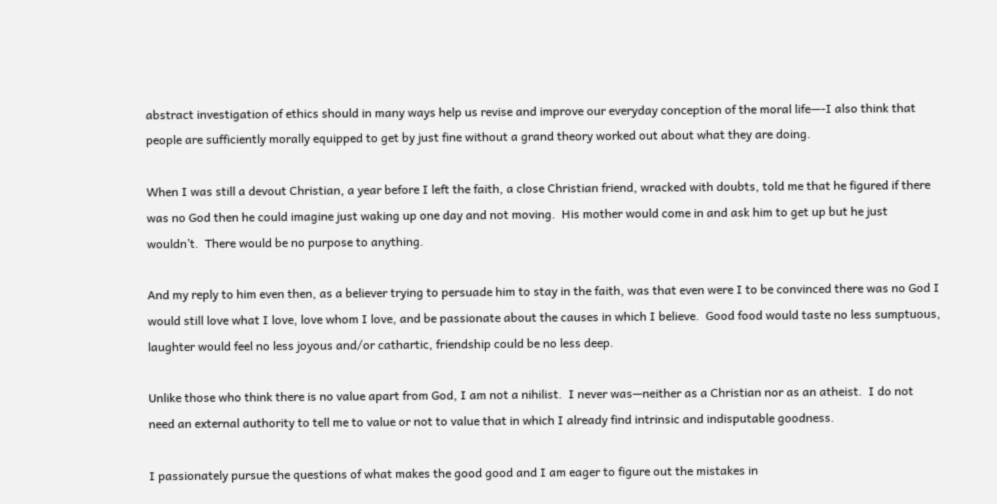abstract investigation of ethics should in many ways help us revise and improve our everyday conception of the moral life—-I also think that people are sufficiently morally equipped to get by just fine without a grand theory worked out about what they are doing.

When I was still a devout Christian, a year before I left the faith, a close Christian friend, wracked with doubts, told me that he figured if there was no God then he could imagine just waking up one day and not moving.  His mother would come in and ask him to get up but he just wouldn’t.  There would be no purpose to anything.

And my reply to him even then, as a believer trying to persuade him to stay in the faith, was that even were I to be convinced there was no God I would still love what I love, love whom I love, and be passionate about the causes in which I believe.  Good food would taste no less sumptuous, laughter would feel no less joyous and/or cathartic, friendship could be no less deep.

Unlike those who think there is no value apart from God, I am not a nihilist.  I never was—neither as a Christian nor as an atheist.  I do not need an external authority to tell me to value or not to value that in which I already find intrinsic and indisputable goodness.

I passionately pursue the questions of what makes the good good and I am eager to figure out the mistakes in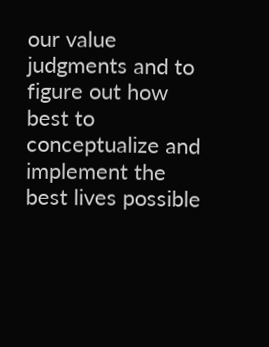our value judgments and to figure out how best to conceptualize and implement the best lives possible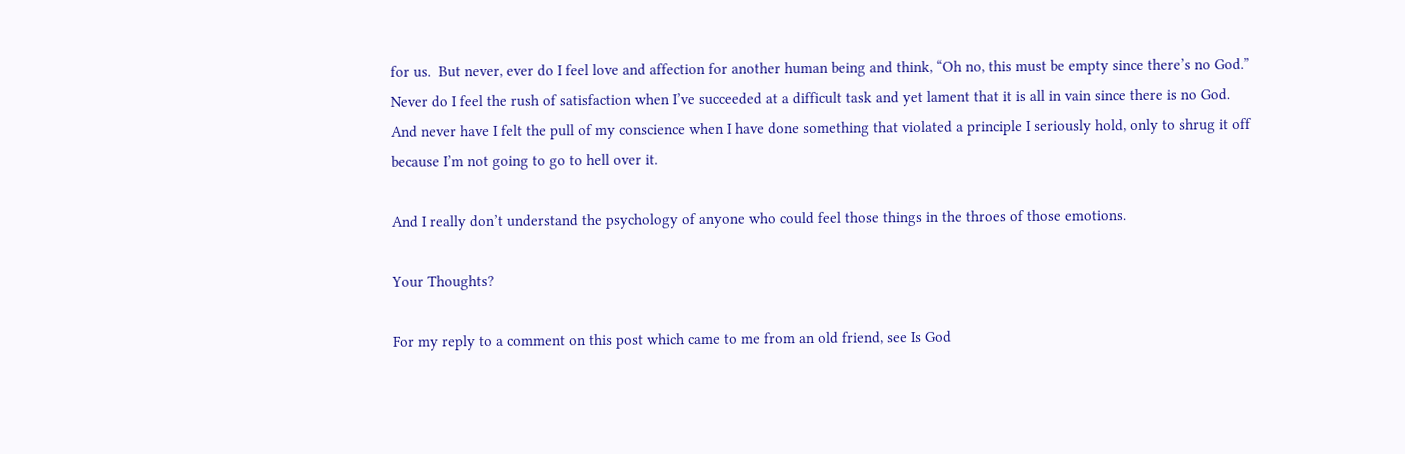for us.  But never, ever do I feel love and affection for another human being and think, “Oh no, this must be empty since there’s no God.”  Never do I feel the rush of satisfaction when I’ve succeeded at a difficult task and yet lament that it is all in vain since there is no God.  And never have I felt the pull of my conscience when I have done something that violated a principle I seriously hold, only to shrug it off because I’m not going to go to hell over it.

And I really don’t understand the psychology of anyone who could feel those things in the throes of those emotions.

Your Thoughts?

For my reply to a comment on this post which came to me from an old friend, see Is God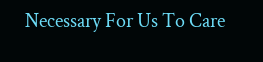Necessary For Us To Care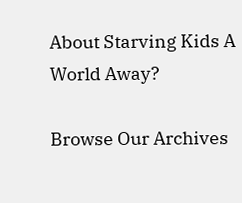About Starving Kids A World Away?

Browse Our Archives